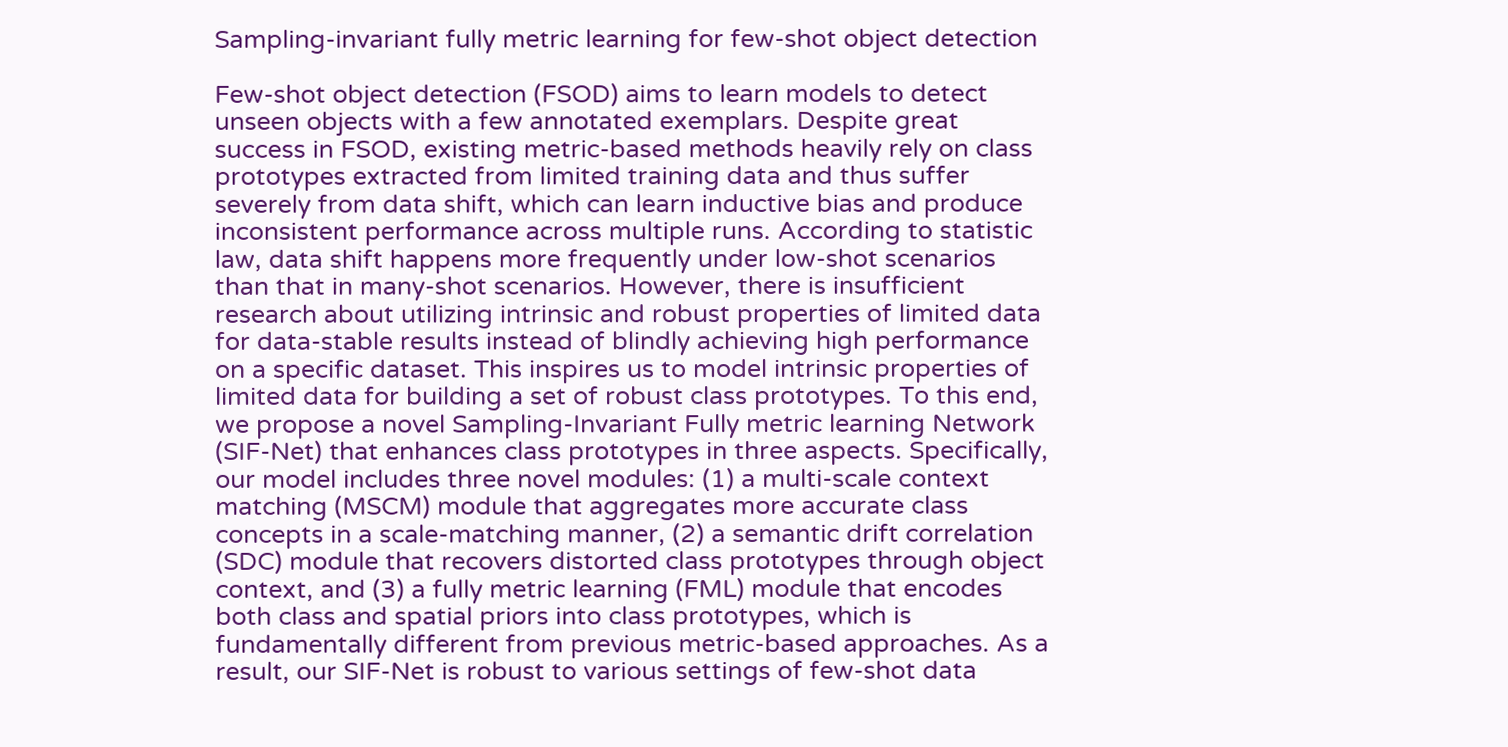Sampling-invariant fully metric learning for few-shot object detection

Few-shot object detection (FSOD) aims to learn models to detect unseen objects with a few annotated exemplars. Despite great success in FSOD, existing metric-based methods heavily rely on class prototypes extracted from limited training data and thus suffer severely from data shift, which can learn inductive bias and produce inconsistent performance across multiple runs. According to statistic law, data shift happens more frequently under low-shot scenarios than that in many-shot scenarios. However, there is insufficient research about utilizing intrinsic and robust properties of limited data for data-stable results instead of blindly achieving high performance on a specific dataset. This inspires us to model intrinsic properties of limited data for building a set of robust class prototypes. To this end, we propose a novel Sampling-Invariant Fully metric learning Network (SIF-Net) that enhances class prototypes in three aspects. Specifically, our model includes three novel modules: (1) a multi-scale context matching (MSCM) module that aggregates more accurate class concepts in a scale-matching manner, (2) a semantic drift correlation (SDC) module that recovers distorted class prototypes through object context, and (3) a fully metric learning (FML) module that encodes both class and spatial priors into class prototypes, which is fundamentally different from previous metric-based approaches. As a result, our SIF-Net is robust to various settings of few-shot data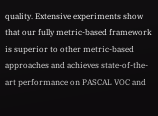quality. Extensive experiments show that our fully metric-based framework is superior to other metric-based approaches and achieves state-of-the-art performance on PASCAL VOC and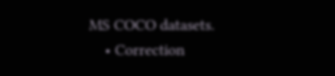MS COCO datasets.
    • Correction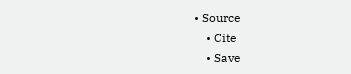• Source
    • Cite
    • Save